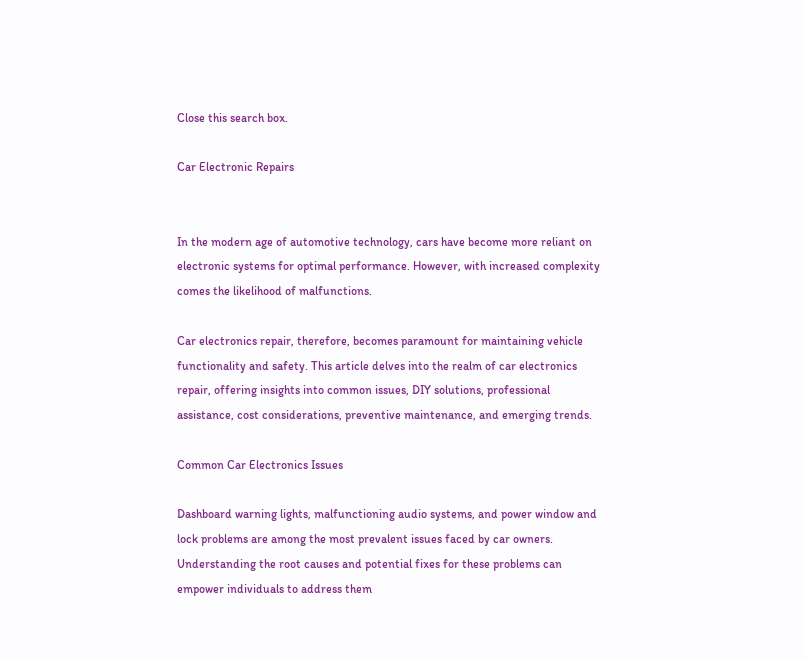Close this search box.

Car Electronic Repairs


In the modern age of automotive technology, cars have become more reliant on electronic systems for optimal performance. However, with increased complexity comes the likelihood of malfunctions.

Car electronics repair, therefore, becomes paramount for maintaining vehicle functionality and safety. This article delves into the realm of car electronics repair, offering insights into common issues, DIY solutions, professional assistance, cost considerations, preventive maintenance, and emerging trends.

Common Car Electronics Issues

Dashboard warning lights, malfunctioning audio systems, and power window and lock problems are among the most prevalent issues faced by car owners. Understanding the root causes and potential fixes for these problems can empower individuals to address them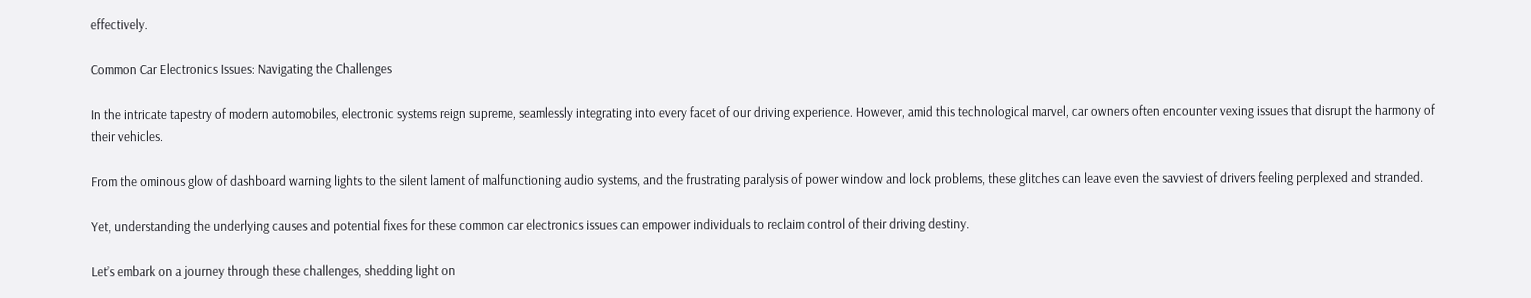effectively.

Common Car Electronics Issues: Navigating the Challenges

In the intricate tapestry of modern automobiles, electronic systems reign supreme, seamlessly integrating into every facet of our driving experience. However, amid this technological marvel, car owners often encounter vexing issues that disrupt the harmony of their vehicles.

From the ominous glow of dashboard warning lights to the silent lament of malfunctioning audio systems, and the frustrating paralysis of power window and lock problems, these glitches can leave even the savviest of drivers feeling perplexed and stranded.

Yet, understanding the underlying causes and potential fixes for these common car electronics issues can empower individuals to reclaim control of their driving destiny.

Let’s embark on a journey through these challenges, shedding light on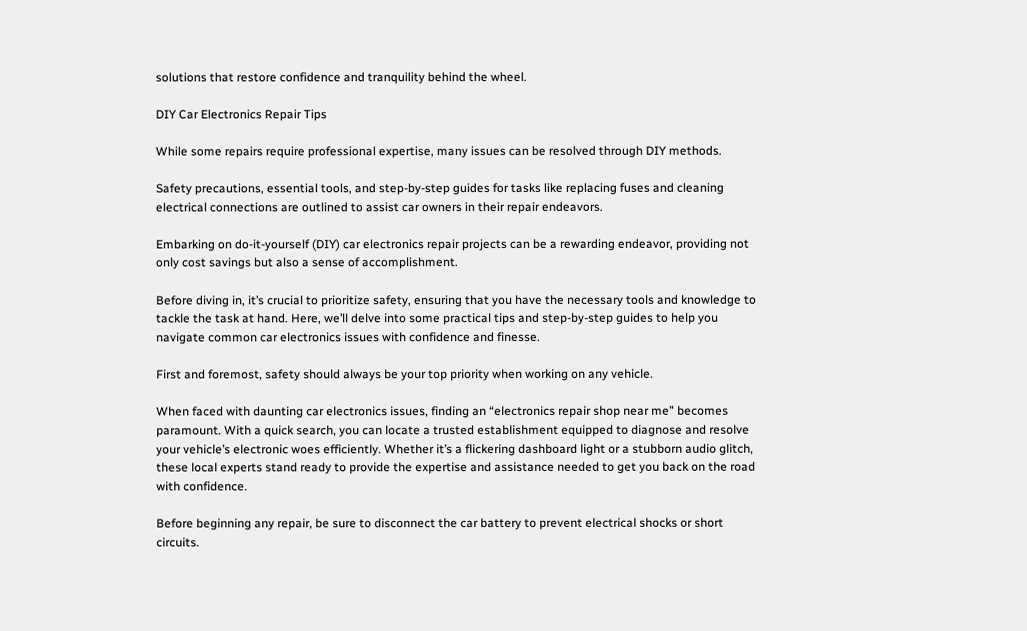solutions that restore confidence and tranquility behind the wheel.

DIY Car Electronics Repair Tips

While some repairs require professional expertise, many issues can be resolved through DIY methods.

Safety precautions, essential tools, and step-by-step guides for tasks like replacing fuses and cleaning electrical connections are outlined to assist car owners in their repair endeavors.

Embarking on do-it-yourself (DIY) car electronics repair projects can be a rewarding endeavor, providing not only cost savings but also a sense of accomplishment.

Before diving in, it’s crucial to prioritize safety, ensuring that you have the necessary tools and knowledge to tackle the task at hand. Here, we’ll delve into some practical tips and step-by-step guides to help you navigate common car electronics issues with confidence and finesse.

First and foremost, safety should always be your top priority when working on any vehicle.

When faced with daunting car electronics issues, finding an “electronics repair shop near me” becomes paramount. With a quick search, you can locate a trusted establishment equipped to diagnose and resolve your vehicle’s electronic woes efficiently. Whether it’s a flickering dashboard light or a stubborn audio glitch, these local experts stand ready to provide the expertise and assistance needed to get you back on the road with confidence.

Before beginning any repair, be sure to disconnect the car battery to prevent electrical shocks or short circuits.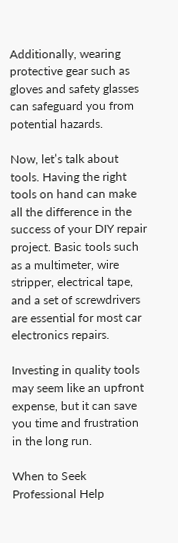Additionally, wearing protective gear such as gloves and safety glasses can safeguard you from potential hazards.

Now, let’s talk about tools. Having the right tools on hand can make all the difference in the success of your DIY repair project. Basic tools such as a multimeter, wire stripper, electrical tape, and a set of screwdrivers are essential for most car electronics repairs.

Investing in quality tools may seem like an upfront expense, but it can save you time and frustration in the long run.

When to Seek Professional Help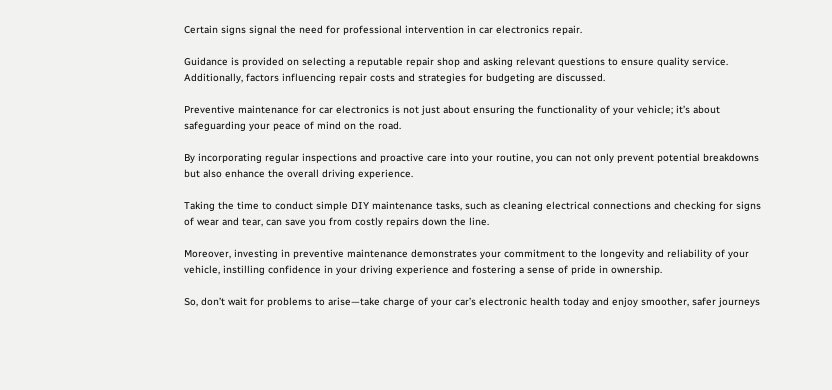Certain signs signal the need for professional intervention in car electronics repair.

Guidance is provided on selecting a reputable repair shop and asking relevant questions to ensure quality service. Additionally, factors influencing repair costs and strategies for budgeting are discussed.

Preventive maintenance for car electronics is not just about ensuring the functionality of your vehicle; it’s about safeguarding your peace of mind on the road.

By incorporating regular inspections and proactive care into your routine, you can not only prevent potential breakdowns but also enhance the overall driving experience.

Taking the time to conduct simple DIY maintenance tasks, such as cleaning electrical connections and checking for signs of wear and tear, can save you from costly repairs down the line.

Moreover, investing in preventive maintenance demonstrates your commitment to the longevity and reliability of your vehicle, instilling confidence in your driving experience and fostering a sense of pride in ownership.

So, don’t wait for problems to arise—take charge of your car’s electronic health today and enjoy smoother, safer journeys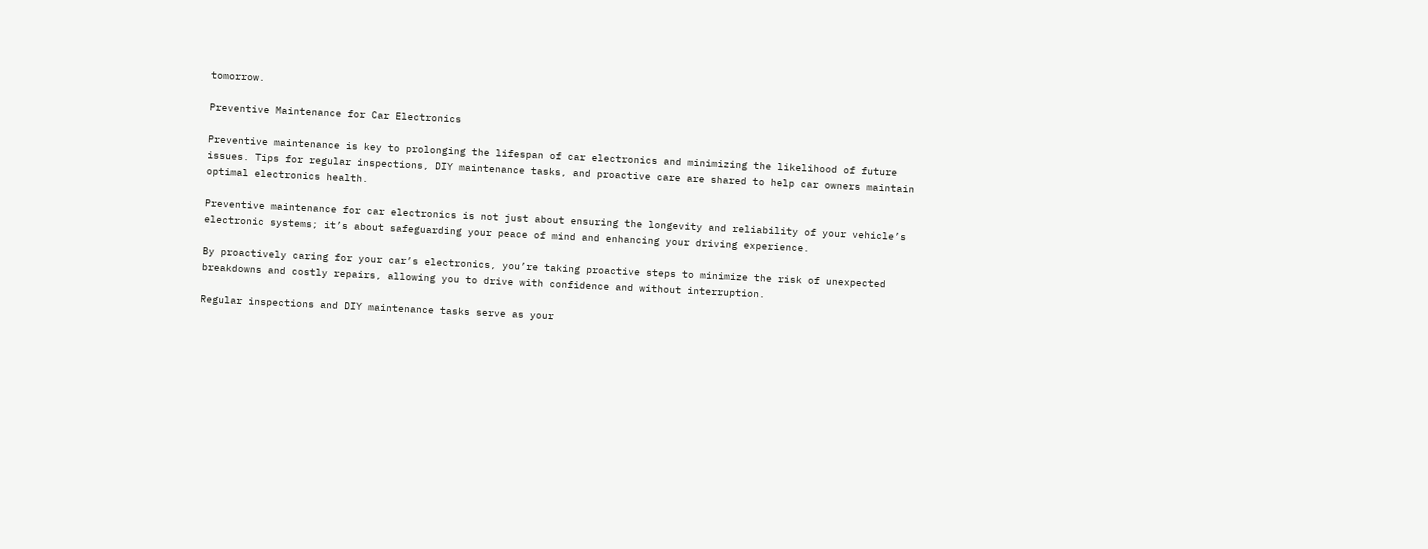tomorrow.

Preventive Maintenance for Car Electronics

Preventive maintenance is key to prolonging the lifespan of car electronics and minimizing the likelihood of future issues. Tips for regular inspections, DIY maintenance tasks, and proactive care are shared to help car owners maintain optimal electronics health.

Preventive maintenance for car electronics is not just about ensuring the longevity and reliability of your vehicle’s electronic systems; it’s about safeguarding your peace of mind and enhancing your driving experience.

By proactively caring for your car’s electronics, you’re taking proactive steps to minimize the risk of unexpected breakdowns and costly repairs, allowing you to drive with confidence and without interruption.

Regular inspections and DIY maintenance tasks serve as your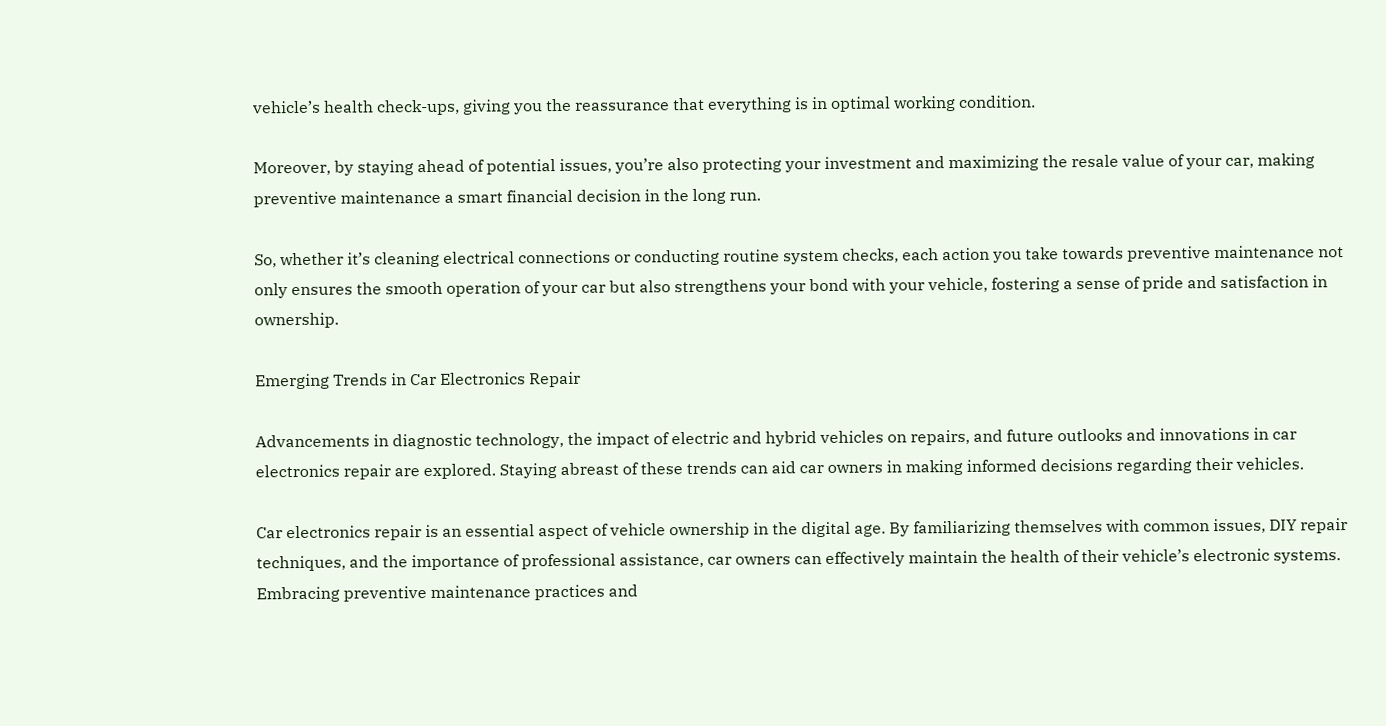vehicle’s health check-ups, giving you the reassurance that everything is in optimal working condition.

Moreover, by staying ahead of potential issues, you’re also protecting your investment and maximizing the resale value of your car, making preventive maintenance a smart financial decision in the long run.

So, whether it’s cleaning electrical connections or conducting routine system checks, each action you take towards preventive maintenance not only ensures the smooth operation of your car but also strengthens your bond with your vehicle, fostering a sense of pride and satisfaction in ownership.

Emerging Trends in Car Electronics Repair

Advancements in diagnostic technology, the impact of electric and hybrid vehicles on repairs, and future outlooks and innovations in car electronics repair are explored. Staying abreast of these trends can aid car owners in making informed decisions regarding their vehicles.

Car electronics repair is an essential aspect of vehicle ownership in the digital age. By familiarizing themselves with common issues, DIY repair techniques, and the importance of professional assistance, car owners can effectively maintain the health of their vehicle’s electronic systems. Embracing preventive maintenance practices and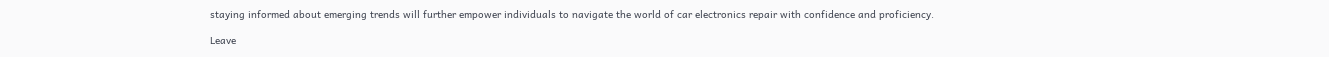staying informed about emerging trends will further empower individuals to navigate the world of car electronics repair with confidence and proficiency.

Leave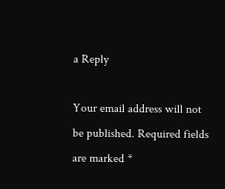a Reply

Your email address will not be published. Required fields are marked *